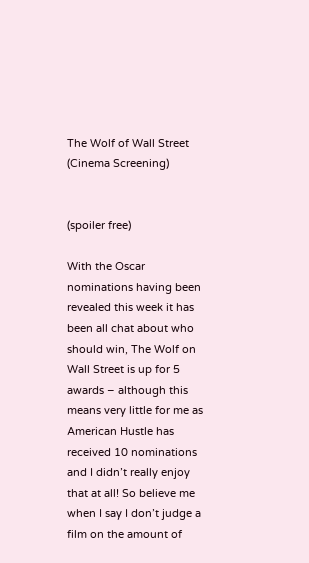The Wolf of Wall Street (Cinema Screening)


(spoiler free)

With the Oscar nominations having been revealed this week it has been all chat about who should win, The Wolf on Wall Street is up for 5 awards – although this means very little for me as American Hustle has received 10 nominations and I didn’t really enjoy that at all! So believe me when I say I don’t judge a film on the amount of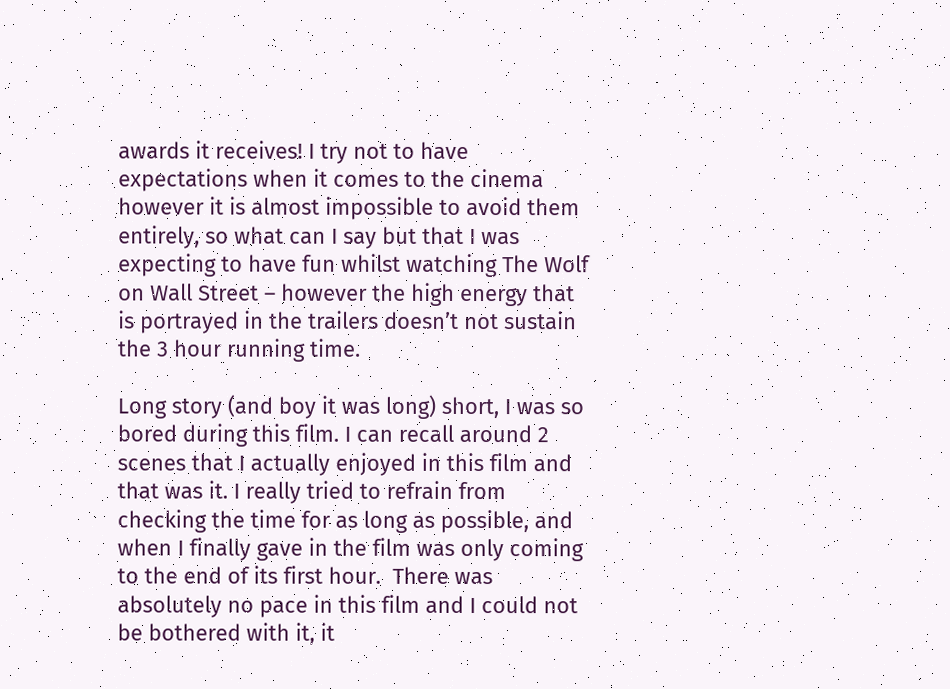awards it receives! I try not to have expectations when it comes to the cinema however it is almost impossible to avoid them entirely, so what can I say but that I was expecting to have fun whilst watching The Wolf on Wall Street – however the high energy that is portrayed in the trailers doesn’t not sustain the 3 hour running time.

Long story (and boy it was long) short, I was so bored during this film. I can recall around 2 scenes that I actually enjoyed in this film and that was it. I really tried to refrain from checking the time for as long as possible, and when I finally gave in the film was only coming to the end of its first hour.  There was absolutely no pace in this film and I could not be bothered with it, it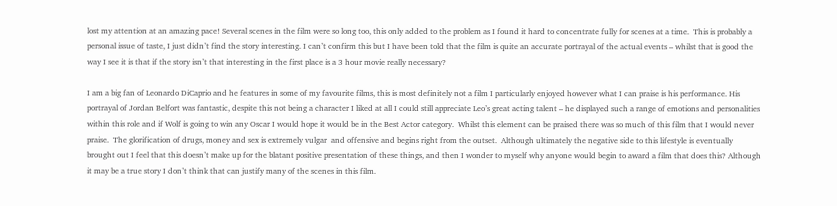lost my attention at an amazing pace! Several scenes in the film were so long too, this only added to the problem as I found it hard to concentrate fully for scenes at a time.  This is probably a personal issue of taste, I just didn’t find the story interesting. I can’t confirm this but I have been told that the film is quite an accurate portrayal of the actual events – whilst that is good the way I see it is that if the story isn’t that interesting in the first place is a 3 hour movie really necessary?

I am a big fan of Leonardo DiCaprio and he features in some of my favourite films, this is most definitely not a film I particularly enjoyed however what I can praise is his performance. His portrayal of Jordan Belfort was fantastic, despite this not being a character I liked at all I could still appreciate Leo’s great acting talent – he displayed such a range of emotions and personalities within this role and if Wolf is going to win any Oscar I would hope it would be in the Best Actor category.  Whilst this element can be praised there was so much of this film that I would never praise.  The glorification of drugs, money and sex is extremely vulgar  and offensive and begins right from the outset.  Although ultimately the negative side to this lifestyle is eventually brought out I feel that this doesn’t make up for the blatant positive presentation of these things, and then I wonder to myself why anyone would begin to award a film that does this? Although it may be a true story I don’t think that can justify many of the scenes in this film.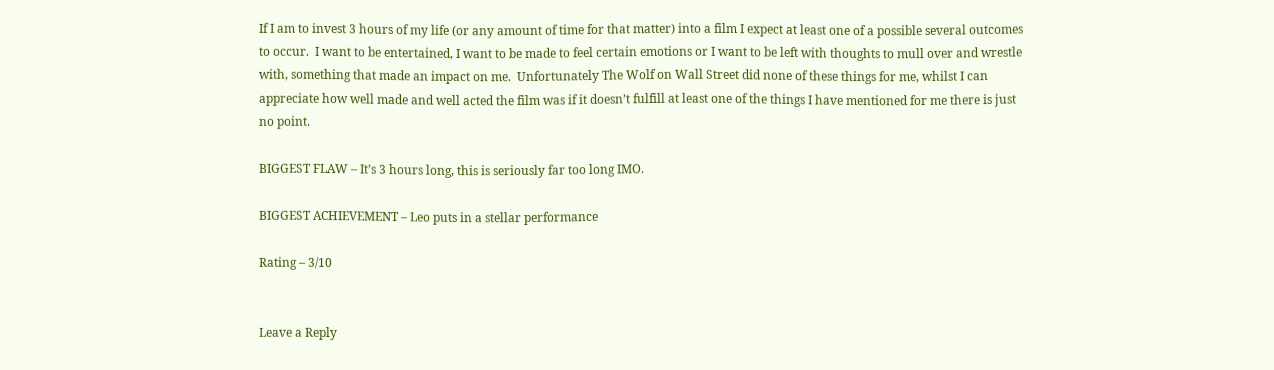If I am to invest 3 hours of my life (or any amount of time for that matter) into a film I expect at least one of a possible several outcomes to occur.  I want to be entertained, I want to be made to feel certain emotions or I want to be left with thoughts to mull over and wrestle with, something that made an impact on me.  Unfortunately The Wolf on Wall Street did none of these things for me, whilst I can appreciate how well made and well acted the film was if it doesn’t fulfill at least one of the things I have mentioned for me there is just no point.

BIGGEST FLAW – It’s 3 hours long, this is seriously far too long IMO.

BIGGEST ACHIEVEMENT – Leo puts in a stellar performance

Rating – 3/10


Leave a Reply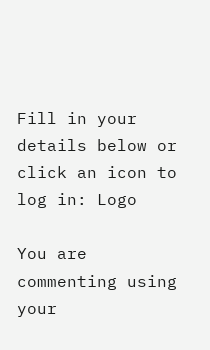Fill in your details below or click an icon to log in: Logo

You are commenting using your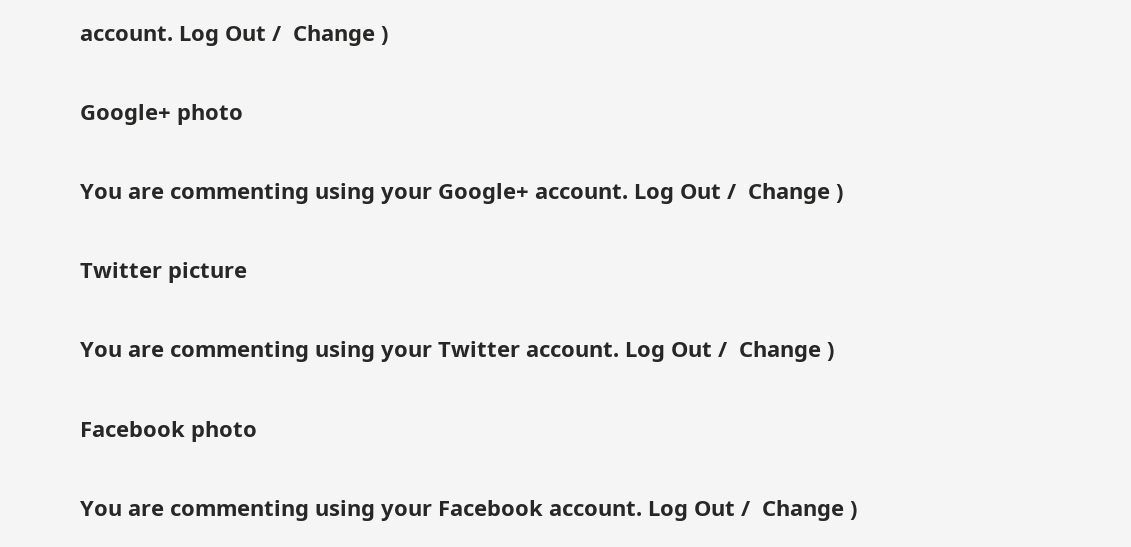account. Log Out /  Change )

Google+ photo

You are commenting using your Google+ account. Log Out /  Change )

Twitter picture

You are commenting using your Twitter account. Log Out /  Change )

Facebook photo

You are commenting using your Facebook account. Log Out /  Change )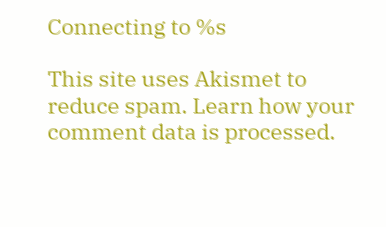Connecting to %s

This site uses Akismet to reduce spam. Learn how your comment data is processed.